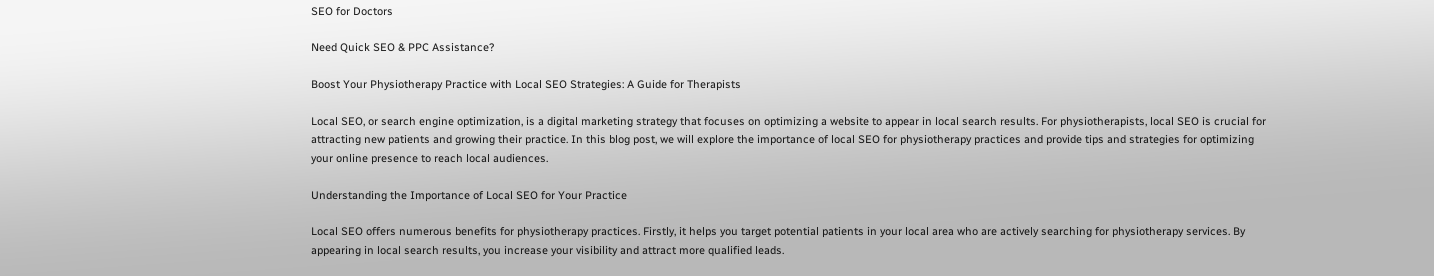SEO for Doctors

Need Quick SEO & PPC Assistance?

Boost Your Physiotherapy Practice with Local SEO Strategies: A Guide for Therapists

Local SEO, or search engine optimization, is a digital marketing strategy that focuses on optimizing a website to appear in local search results. For physiotherapists, local SEO is crucial for attracting new patients and growing their practice. In this blog post, we will explore the importance of local SEO for physiotherapy practices and provide tips and strategies for optimizing your online presence to reach local audiences.

Understanding the Importance of Local SEO for Your Practice

Local SEO offers numerous benefits for physiotherapy practices. Firstly, it helps you target potential patients in your local area who are actively searching for physiotherapy services. By appearing in local search results, you increase your visibility and attract more qualified leads.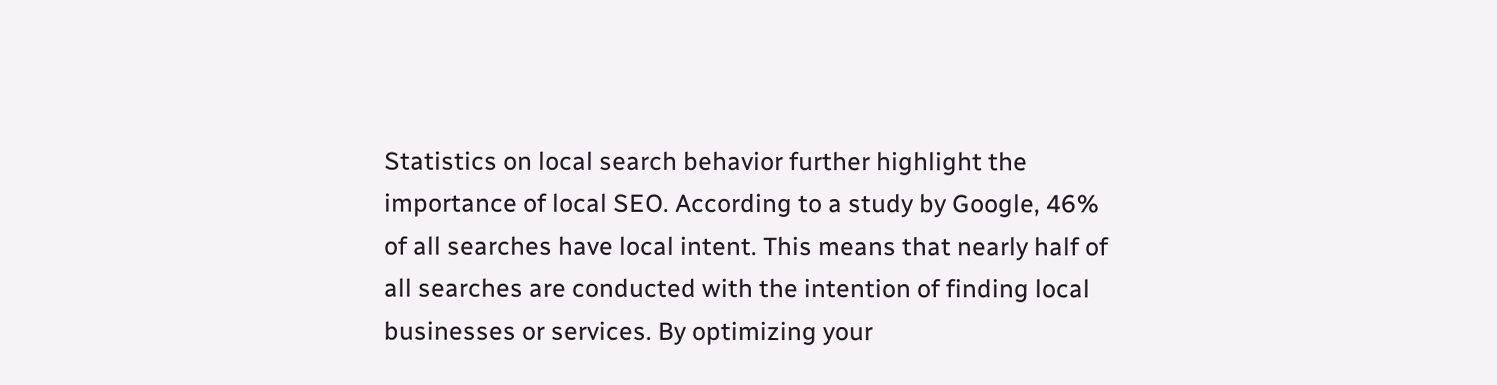Statistics on local search behavior further highlight the importance of local SEO. According to a study by Google, 46% of all searches have local intent. This means that nearly half of all searches are conducted with the intention of finding local businesses or services. By optimizing your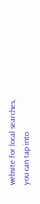website for local searches, you can tap into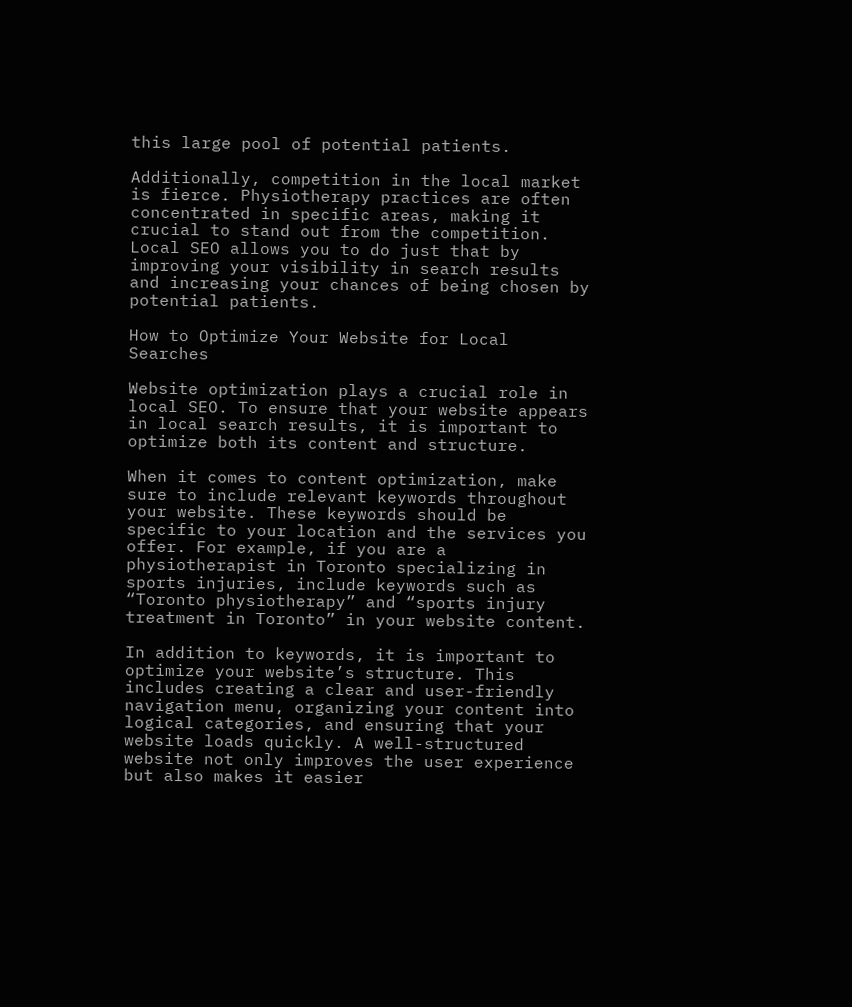this large pool of potential patients.

Additionally, competition in the local market is fierce. Physiotherapy practices are often concentrated in specific areas, making it crucial to stand out from the competition. Local SEO allows you to do just that by improving your visibility in search results and increasing your chances of being chosen by potential patients.

How to Optimize Your Website for Local Searches

Website optimization plays a crucial role in local SEO. To ensure that your website appears in local search results, it is important to optimize both its content and structure.

When it comes to content optimization, make sure to include relevant keywords throughout your website. These keywords should be specific to your location and the services you offer. For example, if you are a physiotherapist in Toronto specializing in sports injuries, include keywords such as “Toronto physiotherapy” and “sports injury treatment in Toronto” in your website content.

In addition to keywords, it is important to optimize your website’s structure. This includes creating a clear and user-friendly navigation menu, organizing your content into logical categories, and ensuring that your website loads quickly. A well-structured website not only improves the user experience but also makes it easier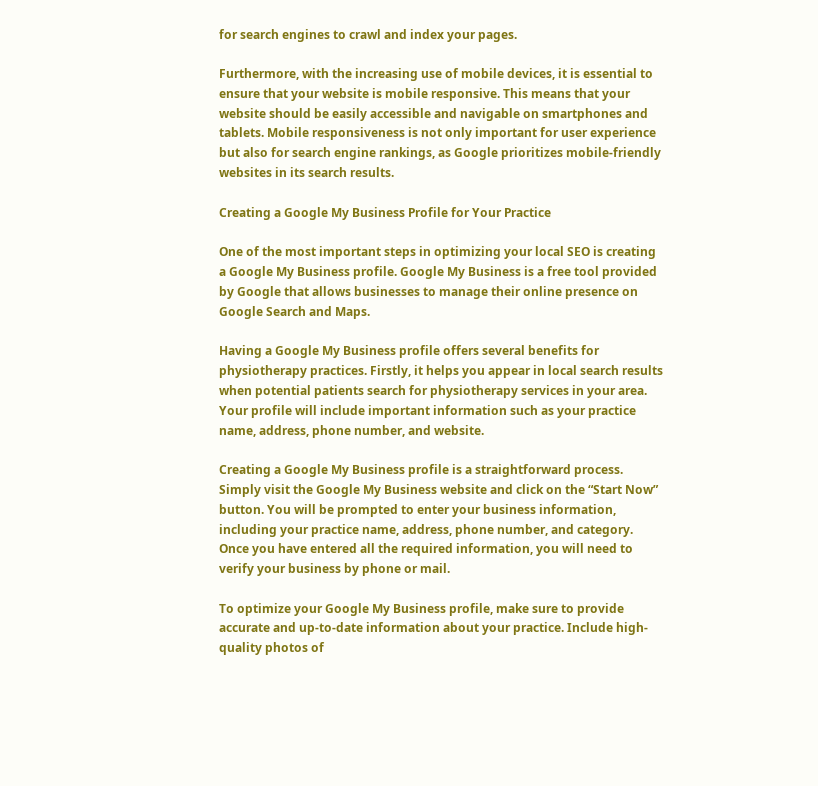for search engines to crawl and index your pages.

Furthermore, with the increasing use of mobile devices, it is essential to ensure that your website is mobile responsive. This means that your website should be easily accessible and navigable on smartphones and tablets. Mobile responsiveness is not only important for user experience but also for search engine rankings, as Google prioritizes mobile-friendly websites in its search results.

Creating a Google My Business Profile for Your Practice

One of the most important steps in optimizing your local SEO is creating a Google My Business profile. Google My Business is a free tool provided by Google that allows businesses to manage their online presence on Google Search and Maps.

Having a Google My Business profile offers several benefits for physiotherapy practices. Firstly, it helps you appear in local search results when potential patients search for physiotherapy services in your area. Your profile will include important information such as your practice name, address, phone number, and website.

Creating a Google My Business profile is a straightforward process. Simply visit the Google My Business website and click on the “Start Now” button. You will be prompted to enter your business information, including your practice name, address, phone number, and category. Once you have entered all the required information, you will need to verify your business by phone or mail.

To optimize your Google My Business profile, make sure to provide accurate and up-to-date information about your practice. Include high-quality photos of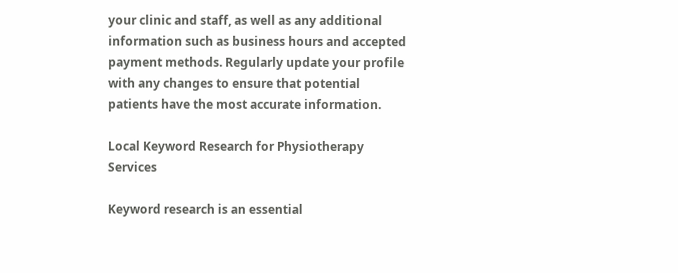your clinic and staff, as well as any additional information such as business hours and accepted payment methods. Regularly update your profile with any changes to ensure that potential patients have the most accurate information.

Local Keyword Research for Physiotherapy Services

Keyword research is an essential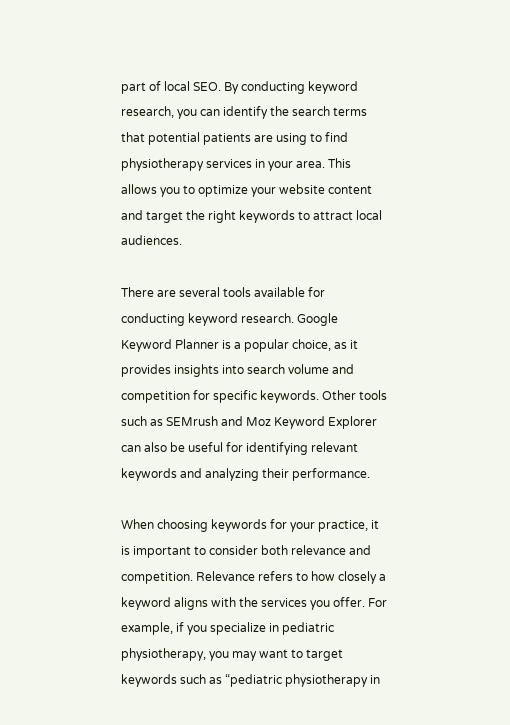part of local SEO. By conducting keyword research, you can identify the search terms that potential patients are using to find physiotherapy services in your area. This allows you to optimize your website content and target the right keywords to attract local audiences.

There are several tools available for conducting keyword research. Google Keyword Planner is a popular choice, as it provides insights into search volume and competition for specific keywords. Other tools such as SEMrush and Moz Keyword Explorer can also be useful for identifying relevant keywords and analyzing their performance.

When choosing keywords for your practice, it is important to consider both relevance and competition. Relevance refers to how closely a keyword aligns with the services you offer. For example, if you specialize in pediatric physiotherapy, you may want to target keywords such as “pediatric physiotherapy in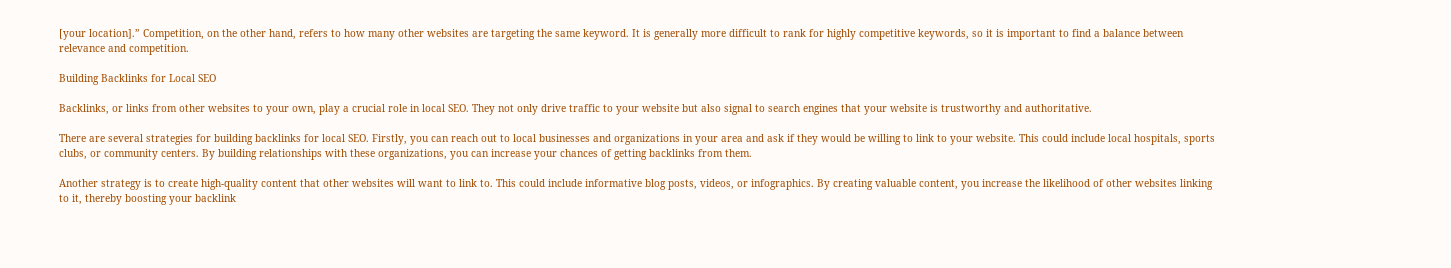[your location].” Competition, on the other hand, refers to how many other websites are targeting the same keyword. It is generally more difficult to rank for highly competitive keywords, so it is important to find a balance between relevance and competition.

Building Backlinks for Local SEO

Backlinks, or links from other websites to your own, play a crucial role in local SEO. They not only drive traffic to your website but also signal to search engines that your website is trustworthy and authoritative.

There are several strategies for building backlinks for local SEO. Firstly, you can reach out to local businesses and organizations in your area and ask if they would be willing to link to your website. This could include local hospitals, sports clubs, or community centers. By building relationships with these organizations, you can increase your chances of getting backlinks from them.

Another strategy is to create high-quality content that other websites will want to link to. This could include informative blog posts, videos, or infographics. By creating valuable content, you increase the likelihood of other websites linking to it, thereby boosting your backlink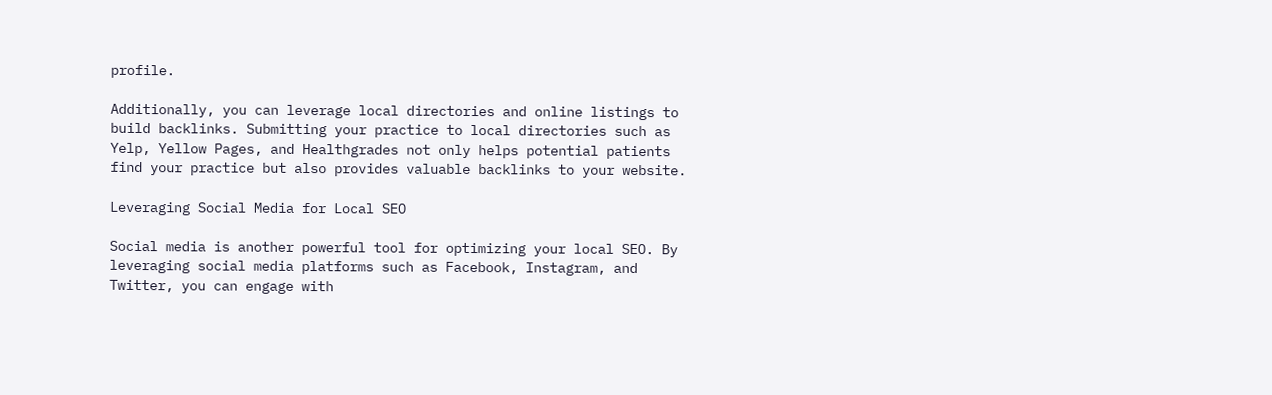profile.

Additionally, you can leverage local directories and online listings to build backlinks. Submitting your practice to local directories such as Yelp, Yellow Pages, and Healthgrades not only helps potential patients find your practice but also provides valuable backlinks to your website.

Leveraging Social Media for Local SEO

Social media is another powerful tool for optimizing your local SEO. By leveraging social media platforms such as Facebook, Instagram, and Twitter, you can engage with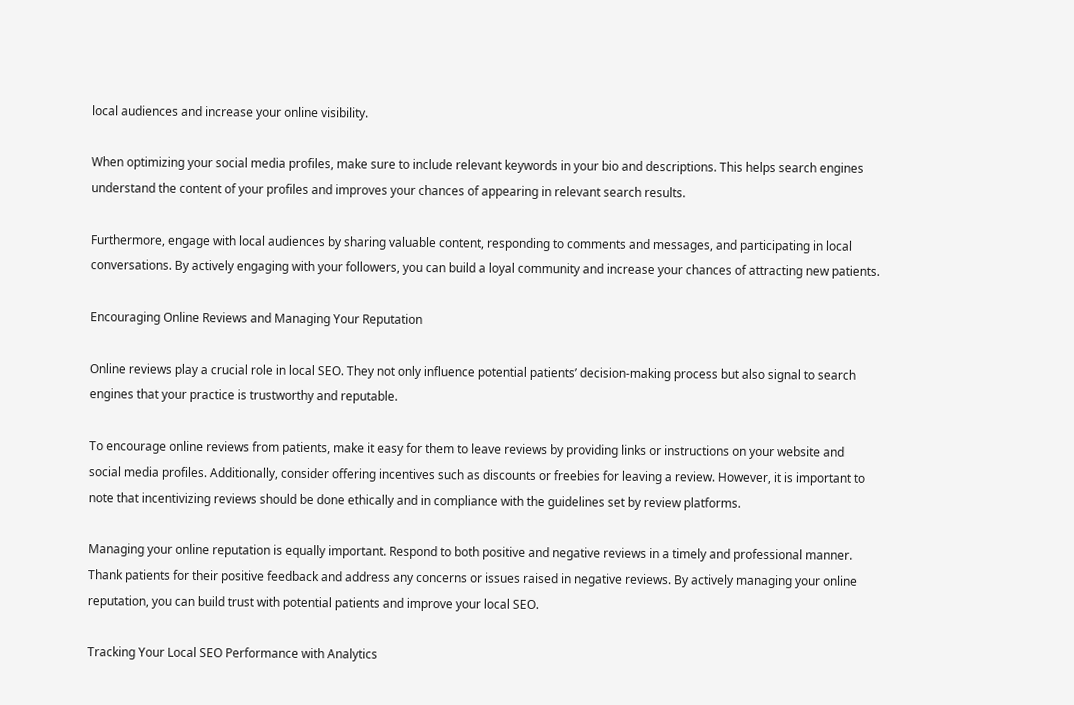local audiences and increase your online visibility.

When optimizing your social media profiles, make sure to include relevant keywords in your bio and descriptions. This helps search engines understand the content of your profiles and improves your chances of appearing in relevant search results.

Furthermore, engage with local audiences by sharing valuable content, responding to comments and messages, and participating in local conversations. By actively engaging with your followers, you can build a loyal community and increase your chances of attracting new patients.

Encouraging Online Reviews and Managing Your Reputation

Online reviews play a crucial role in local SEO. They not only influence potential patients’ decision-making process but also signal to search engines that your practice is trustworthy and reputable.

To encourage online reviews from patients, make it easy for them to leave reviews by providing links or instructions on your website and social media profiles. Additionally, consider offering incentives such as discounts or freebies for leaving a review. However, it is important to note that incentivizing reviews should be done ethically and in compliance with the guidelines set by review platforms.

Managing your online reputation is equally important. Respond to both positive and negative reviews in a timely and professional manner. Thank patients for their positive feedback and address any concerns or issues raised in negative reviews. By actively managing your online reputation, you can build trust with potential patients and improve your local SEO.

Tracking Your Local SEO Performance with Analytics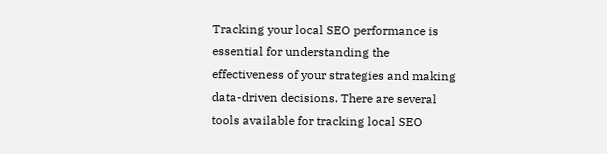Tracking your local SEO performance is essential for understanding the effectiveness of your strategies and making data-driven decisions. There are several tools available for tracking local SEO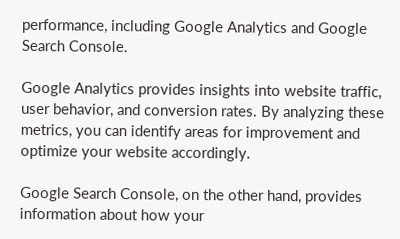performance, including Google Analytics and Google Search Console.

Google Analytics provides insights into website traffic, user behavior, and conversion rates. By analyzing these metrics, you can identify areas for improvement and optimize your website accordingly.

Google Search Console, on the other hand, provides information about how your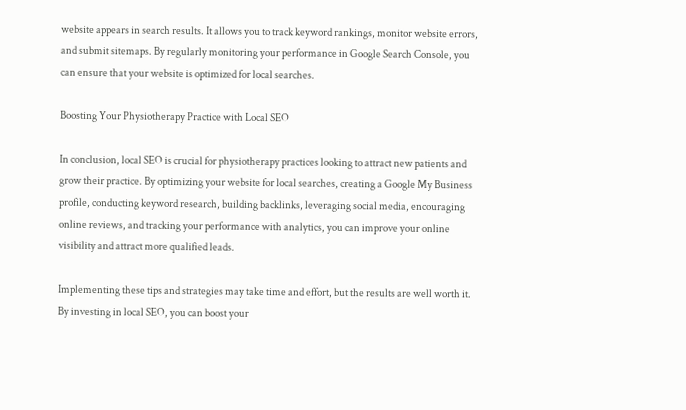website appears in search results. It allows you to track keyword rankings, monitor website errors, and submit sitemaps. By regularly monitoring your performance in Google Search Console, you can ensure that your website is optimized for local searches.

Boosting Your Physiotherapy Practice with Local SEO

In conclusion, local SEO is crucial for physiotherapy practices looking to attract new patients and grow their practice. By optimizing your website for local searches, creating a Google My Business profile, conducting keyword research, building backlinks, leveraging social media, encouraging online reviews, and tracking your performance with analytics, you can improve your online visibility and attract more qualified leads.

Implementing these tips and strategies may take time and effort, but the results are well worth it. By investing in local SEO, you can boost your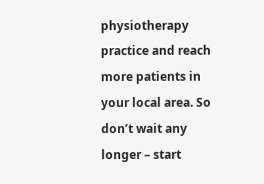physiotherapy practice and reach more patients in your local area. So don’t wait any longer – start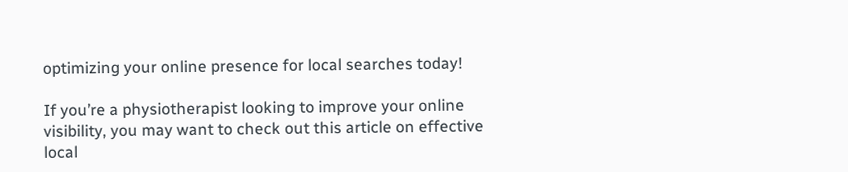optimizing your online presence for local searches today!

If you’re a physiotherapist looking to improve your online visibility, you may want to check out this article on effective local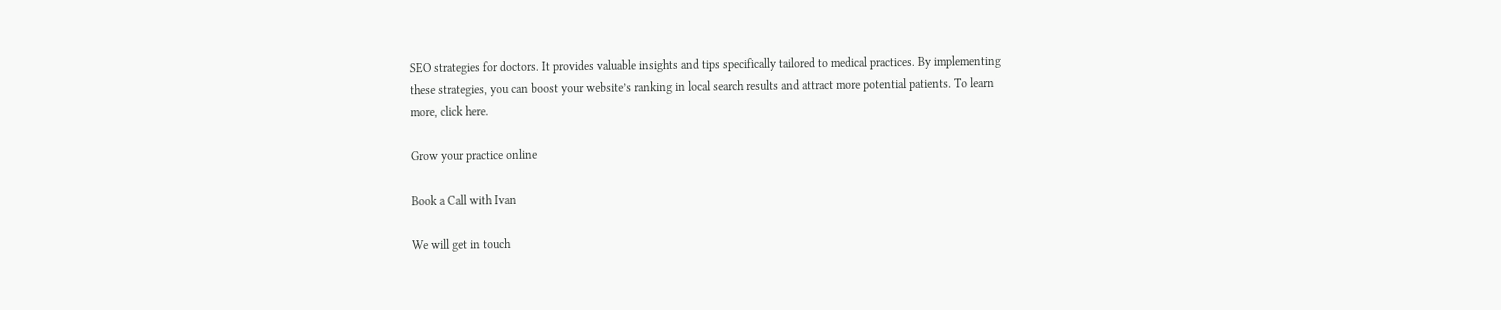SEO strategies for doctors. It provides valuable insights and tips specifically tailored to medical practices. By implementing these strategies, you can boost your website’s ranking in local search results and attract more potential patients. To learn more, click here.

Grow your practice online

Book a Call with Ivan

We will get in touch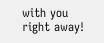with you right away!